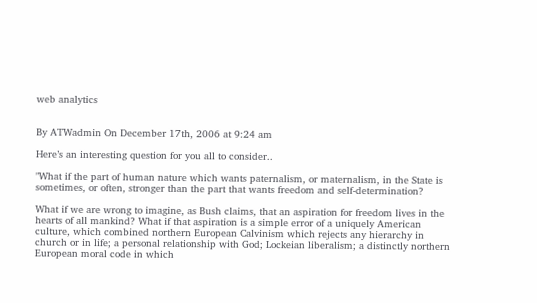web analytics


By ATWadmin On December 17th, 2006 at 9:24 am

Here’s an interesting question for you all to consider..

"What if the part of human nature which wants paternalism, or maternalism, in the State is sometimes, or often, stronger than the part that wants freedom and self-determination?

What if we are wrong to imagine, as Bush claims, that an aspiration for freedom lives in the hearts of all mankind? What if that aspiration is a simple error of a uniquely American culture, which combined northern European Calvinism which rejects any hierarchy in church or in life; a personal relationship with God; Lockeian liberalism; a distinctly northern European moral code in which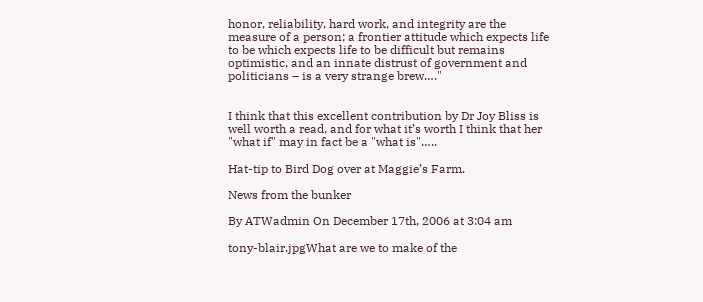honor, reliability, hard work, and integrity are the measure of a person; a frontier attitude which expects life to be which expects life to be difficult but remains optimistic, and an innate distrust of government and politicians – is a very strange brew…."


I think that this excellent contribution by Dr Joy Bliss is well worth a read, and for what it’s worth I think that her "what if" may in fact be a "what is"…..

Hat-tip to Bird Dog over at Maggie’s Farm.

News from the bunker

By ATWadmin On December 17th, 2006 at 3:04 am

tony-blair.jpgWhat are we to make of the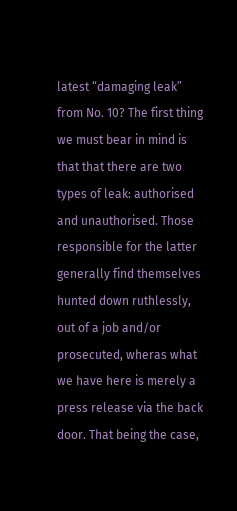latest “damaging leak” from No. 10? The first thing we must bear in mind is that that there are two types of leak: authorised and unauthorised. Those responsible for the latter generally find themselves hunted down ruthlessly, out of a job and/or prosecuted, wheras what we have here is merely a press release via the back door. That being the case,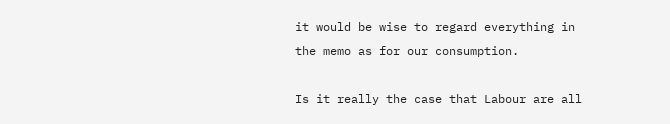it would be wise to regard everything in the memo as for our consumption.

Is it really the case that Labour are all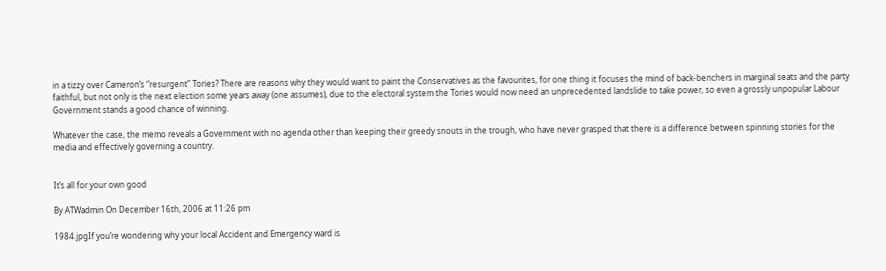in a tizzy over Cameron’s “resurgent” Tories? There are reasons why they would want to paint the Conservatives as the favourites, for one thing it focuses the mind of back-benchers in marginal seats and the party faithful, but not only is the next election some years away (one assumes), due to the electoral system the Tories would now need an unprecedented landslide to take power, so even a grossly unpopular Labour Government stands a good chance of winning.

Whatever the case, the memo reveals a Government with no agenda other than keeping their greedy snouts in the trough, who have never grasped that there is a difference between spinning stories for the media and effectively governing a country.


It’s all for your own good

By ATWadmin On December 16th, 2006 at 11:26 pm

1984.jpgIf you’re wondering why your local Accident and Emergency ward is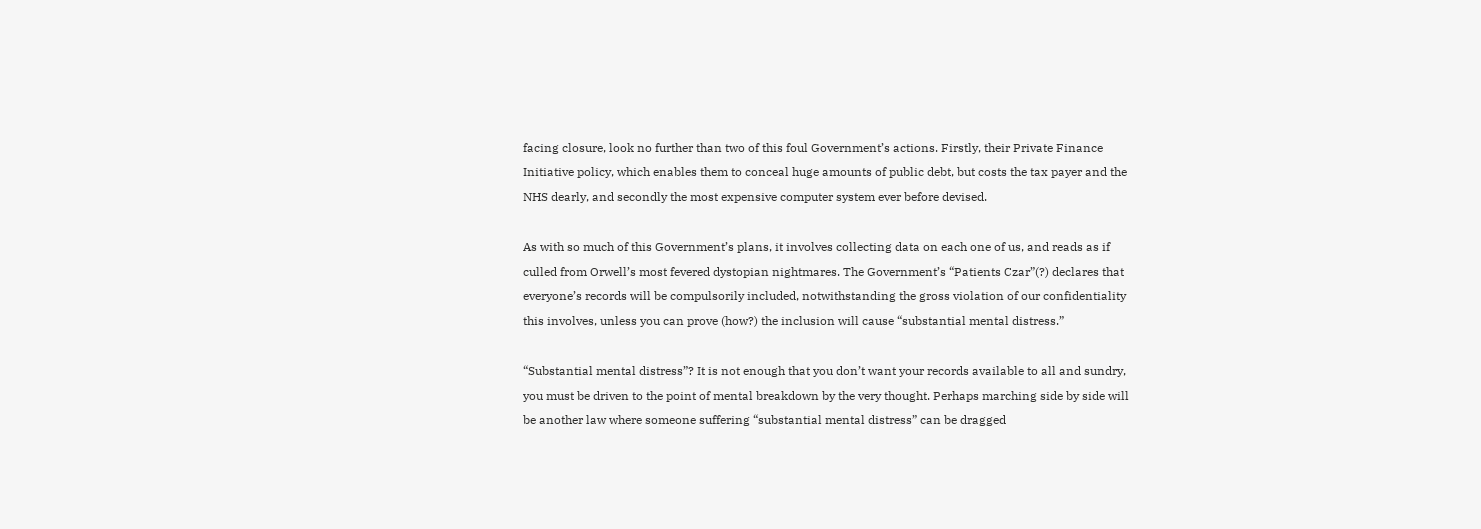facing closure, look no further than two of this foul Government’s actions. Firstly, their Private Finance Initiative policy, which enables them to conceal huge amounts of public debt, but costs the tax payer and the NHS dearly, and secondly the most expensive computer system ever before devised.

As with so much of this Government’s plans, it involves collecting data on each one of us, and reads as if culled from Orwell’s most fevered dystopian nightmares. The Government’s “Patients Czar”(?) declares that everyone’s records will be compulsorily included, notwithstanding the gross violation of our confidentiality this involves, unless you can prove (how?) the inclusion will cause “substantial mental distress.”

“Substantial mental distress”? It is not enough that you don’t want your records available to all and sundry, you must be driven to the point of mental breakdown by the very thought. Perhaps marching side by side will be another law where someone suffering “substantial mental distress” can be dragged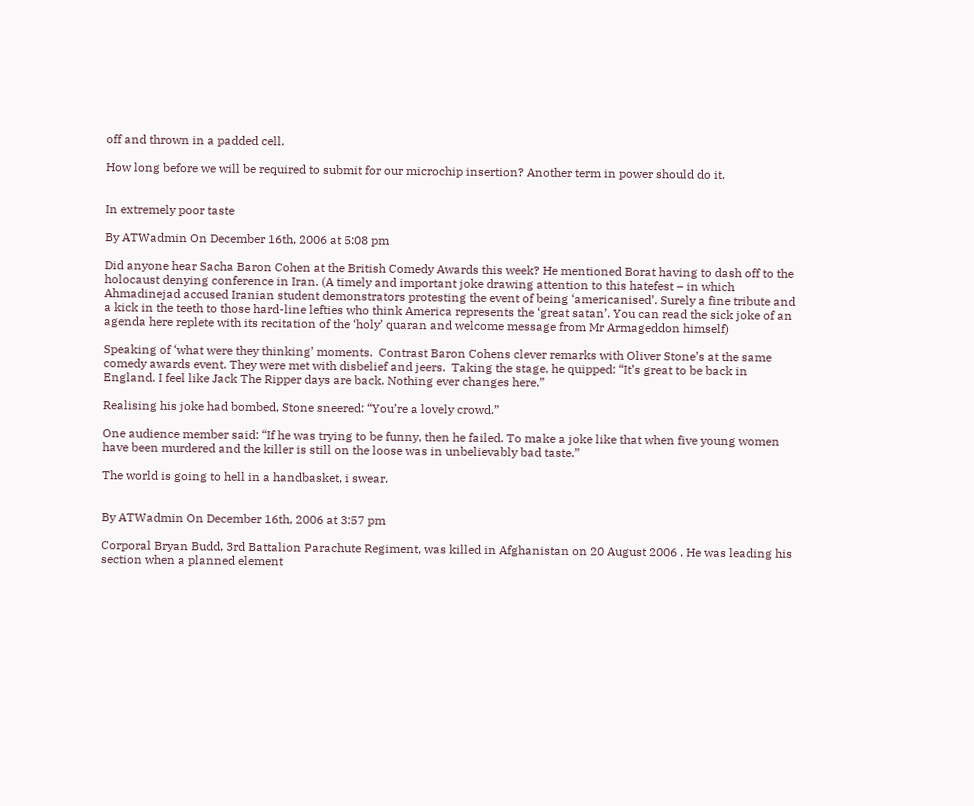off and thrown in a padded cell.

How long before we will be required to submit for our microchip insertion? Another term in power should do it.


In extremely poor taste

By ATWadmin On December 16th, 2006 at 5:08 pm

Did anyone hear Sacha Baron Cohen at the British Comedy Awards this week? He mentioned Borat having to dash off to the holocaust denying conference in Iran. (A timely and important joke drawing attention to this hatefest – in which Ahmadinejad accused Iranian student demonstrators protesting the event of being ‘americanised’. Surely a fine tribute and a kick in the teeth to those hard-line lefties who think America represents the ‘great satan’. You can read the sick joke of an agenda here replete with its recitation of the ‘holy’ quaran and welcome message from Mr Armageddon himself)

Speaking of ‘what were they thinking’ moments.  Contrast Baron Cohens clever remarks with Oliver Stone’s at the same comedy awards event. They were met with disbelief and jeers.  Taking the stage, he quipped: “It’s great to be back in England. I feel like Jack The Ripper days are back. Nothing ever changes here.”

Realising his joke had bombed, Stone sneered: “You’re a lovely crowd.”

One audience member said: “If he was trying to be funny, then he failed. To make a joke like that when five young women have been murdered and the killer is still on the loose was in unbelievably bad taste.”

The world is going to hell in a handbasket, i swear.


By ATWadmin On December 16th, 2006 at 3:57 pm

Corporal Bryan Budd, 3rd Battalion Parachute Regiment, was killed in Afghanistan on 20 August 2006 . He was leading his section when a planned element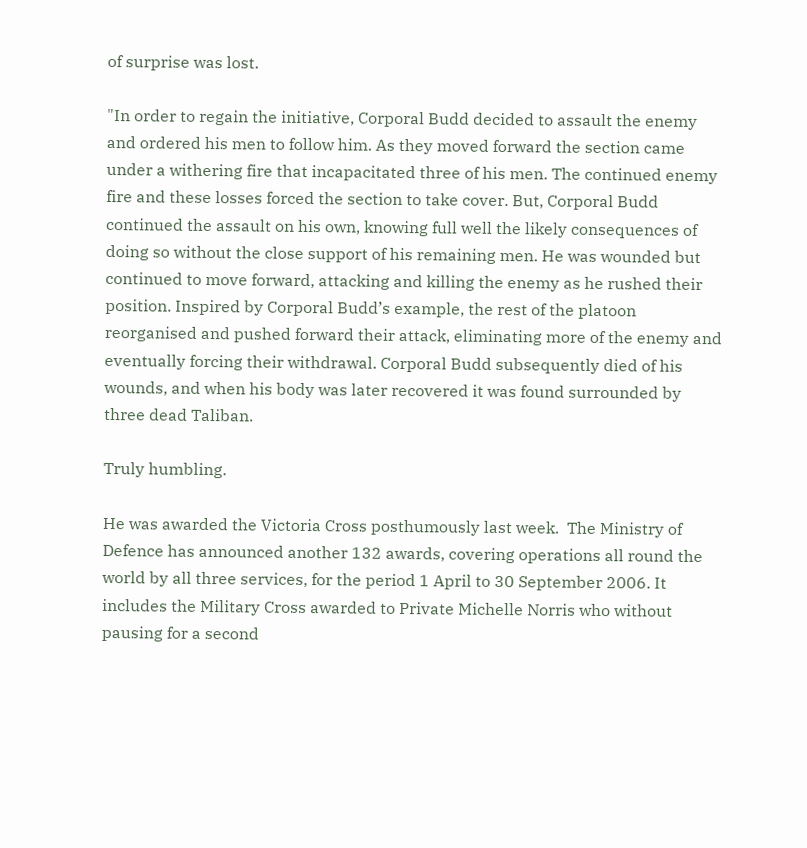of surprise was lost.

"In order to regain the initiative, Corporal Budd decided to assault the enemy and ordered his men to follow him. As they moved forward the section came under a withering fire that incapacitated three of his men. The continued enemy fire and these losses forced the section to take cover. But, Corporal Budd continued the assault on his own, knowing full well the likely consequences of doing so without the close support of his remaining men. He was wounded but continued to move forward, attacking and killing the enemy as he rushed their position. Inspired by Corporal Budd’s example, the rest of the platoon reorganised and pushed forward their attack, eliminating more of the enemy and eventually forcing their withdrawal. Corporal Budd subsequently died of his wounds, and when his body was later recovered it was found surrounded by three dead Taliban.

Truly humbling.

He was awarded the Victoria Cross posthumously last week.  The Ministry of Defence has announced another 132 awards, covering operations all round the world by all three services, for the period 1 April to 30 September 2006. It includes the Military Cross awarded to Private Michelle Norris who without pausing for a second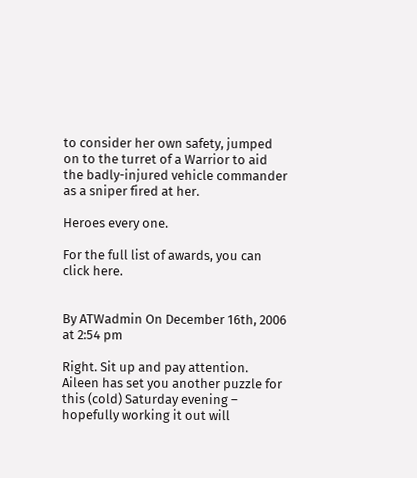to consider her own safety, jumped on to the turret of a Warrior to aid the badly-injured vehicle commander as a sniper fired at her.

Heroes every one.

For the full list of awards, you can click here.


By ATWadmin On December 16th, 2006 at 2:54 pm

Right. Sit up and pay attention. Aileen has set you another puzzle for this (cold) Saturday evening – hopefully working it out will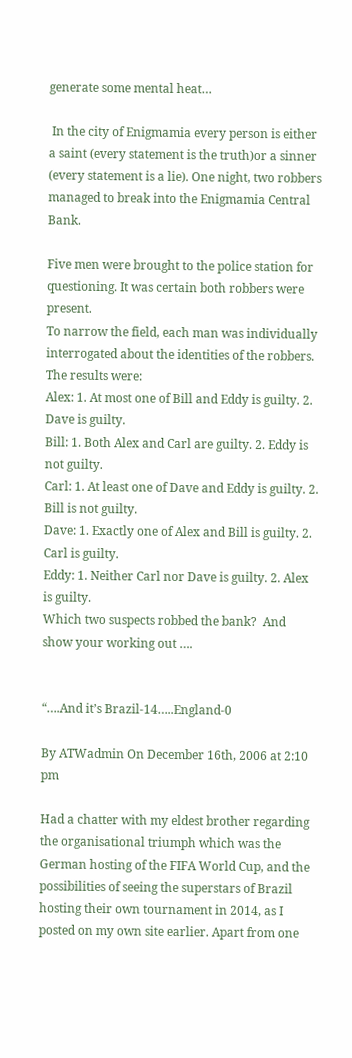generate some mental heat…

 In the city of Enigmamia every person is either a saint (every statement is the truth)or a sinner (every statement is a lie). One night, two robbers managed to break into the Enigmamia Central Bank.

Five men were brought to the police station for questioning. It was certain both robbers were present.
To narrow the field, each man was individually interrogated about the identities of the robbers. The results were:
Alex: 1. At most one of Bill and Eddy is guilty. 2. Dave is guilty.
Bill: 1. Both Alex and Carl are guilty. 2. Eddy is not guilty.
Carl: 1. At least one of Dave and Eddy is guilty. 2. Bill is not guilty.
Dave: 1. Exactly one of Alex and Bill is guilty. 2. Carl is guilty.
Eddy: 1. Neither Carl nor Dave is guilty. 2. Alex is guilty.
Which two suspects robbed the bank?  And show your working out ….


“….And it’s Brazil-14…..England-0

By ATWadmin On December 16th, 2006 at 2:10 pm

Had a chatter with my eldest brother regarding the organisational triumph which was the German hosting of the FIFA World Cup, and the possibilities of seeing the superstars of Brazil hosting their own tournament in 2014, as I posted on my own site earlier. Apart from one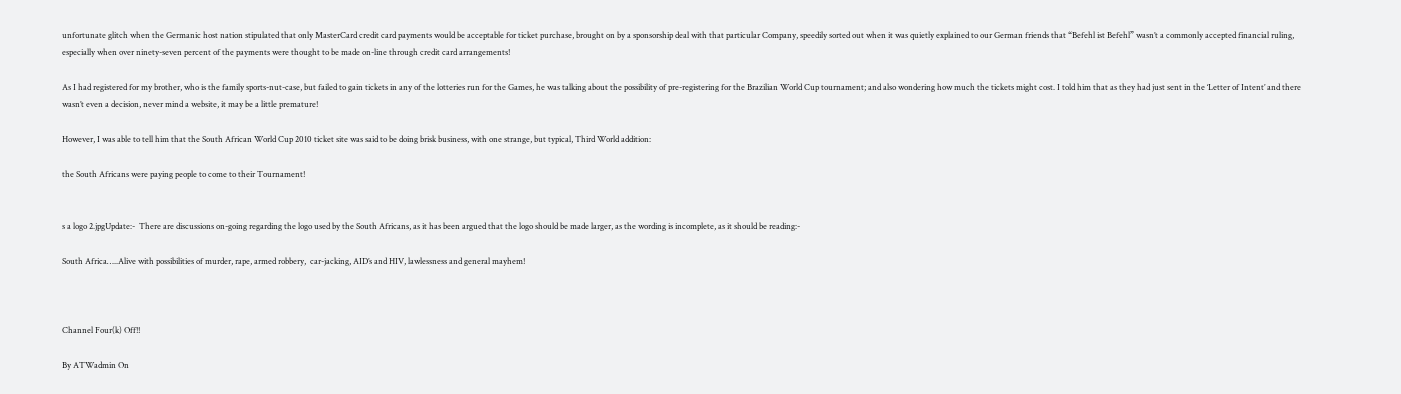unfortunate glitch when the Germanic host nation stipulated that only MasterCard credit card payments would be acceptable for ticket purchase, brought on by a sponsorship deal with that particular Company, speedily sorted out when it was quietly explained to our German friends that “Befehl ist Befehl” wasn’t a commonly accepted financial ruling, especially when over ninety-seven percent of the payments were thought to be made on-line through credit card arrangements!

As I had registered for my brother, who is the family sports-nut-case, but failed to gain tickets in any of the lotteries run for the Games, he was talking about the possibility of pre-registering for the Brazilian World Cup tournament; and also wondering how much the tickets might cost. I told him that as they had just sent in the ‘Letter of Intent’ and there wasn’t even a decision, never mind a website, it may be a little premature!

However, I was able to tell him that the South African World Cup 2010 ticket site was said to be doing brisk business, with one strange, but typical, Third World addition:

the South Africans were paying people to come to their Tournament!


s a logo 2.jpgUpdate:-  There are discussions on-going regarding the logo used by the South Africans, as it has been argued that the logo should be made larger, as the wording is incomplete, as it should be reading:-

South Africa…..Alive with possibilities of murder, rape, armed robbery,  car-jacking, AID’s and HIV, lawlessness and general mayhem!



Channel Four(k) Off!!

By ATWadmin On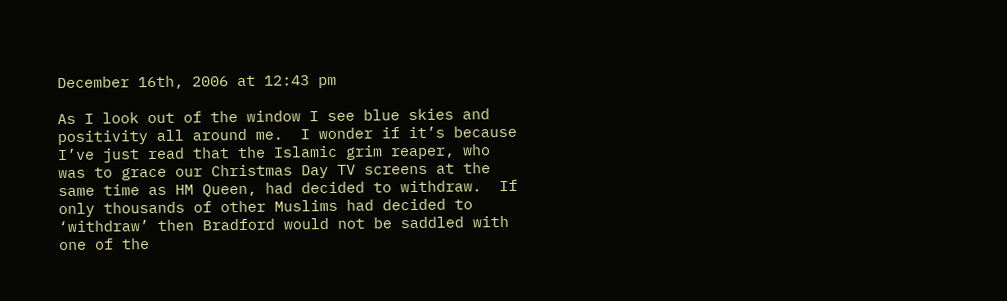December 16th, 2006 at 12:43 pm

As I look out of the window I see blue skies and positivity all around me.  I wonder if it’s because I’ve just read that the Islamic grim reaper, who was to grace our Christmas Day TV screens at the same time as HM Queen, had decided to withdraw.  If only thousands of other Muslims had decided to ‘withdraw’ then Bradford would not be saddled with one of the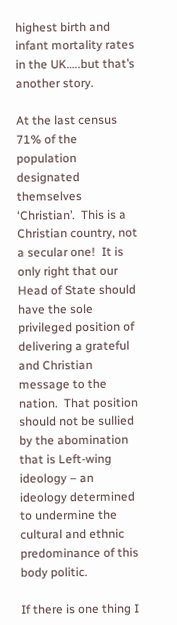highest birth and infant mortality rates in the UK…..but that’s another story.

At the last census 71% of the population designated themselves ‘Christian’.  This is a Christian country, not a secular one!  It is only right that our Head of State should have the sole privileged position of delivering a grateful and Christian message to the nation.  That position should not be sullied by the abomination that is Left-wing ideology – an ideology determined to undermine the cultural and ethnic predominance of this body politic.

If there is one thing I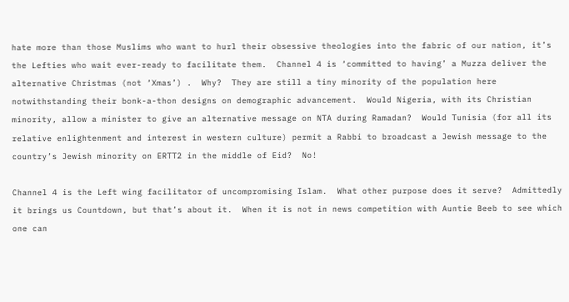hate more than those Muslims who want to hurl their obsessive theologies into the fabric of our nation, it’s the Lefties who wait ever-ready to facilitate them.  Channel 4 is ‘committed to having’ a Muzza deliver the alternative Christmas (not ‘Xmas’) .  Why?  They are still a tiny minority of the population here notwithstanding their bonk-a-thon designs on demographic advancement.  Would Nigeria, with its Christian minority, allow a minister to give an alternative message on NTA during Ramadan?  Would Tunisia (for all its relative enlightenment and interest in western culture) permit a Rabbi to broadcast a Jewish message to the country’s Jewish minority on ERTT2 in the middle of Eid?  No!

Channel 4 is the Left wing facilitator of uncompromising Islam.  What other purpose does it serve?  Admittedly it brings us Countdown, but that’s about it.  When it is not in news competition with Auntie Beeb to see which one can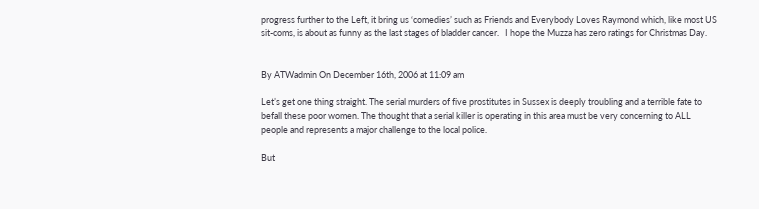progress further to the Left, it bring us ‘comedies’ such as Friends and Everybody Loves Raymond which, like most US sit-coms, is about as funny as the last stages of bladder cancer.   I hope the Muzza has zero ratings for Christmas Day.


By ATWadmin On December 16th, 2006 at 11:09 am

Let’s get one thing straight. The serial murders of five prostitutes in Sussex is deeply troubling and a terrible fate to befall these poor women. The thought that a serial killer is operating in this area must be very concerning to ALL people and represents a major challenge to the local police.

But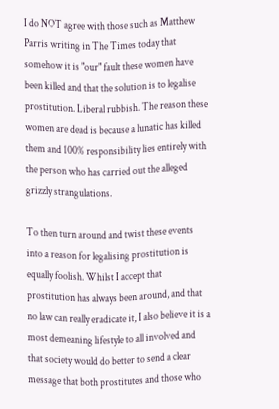I do NOT agree with those such as Matthew Parris writing in The Times today that somehow it is "our" fault these women have been killed and that the solution is to legalise prostitution. Liberal rubbish. The reason these women are dead is because a lunatic has killed them and 100% responsibility lies entirely with the person who has carried out the alleged grizzly strangulations.

To then turn around and twist these events into a reason for legalising prostitution is equally foolish. Whilst I accept that prostitution has always been around, and that no law can really eradicate it, I also believe it is a most demeaning lifestyle to all involved and that society would do better to send a clear message that both prostitutes and those who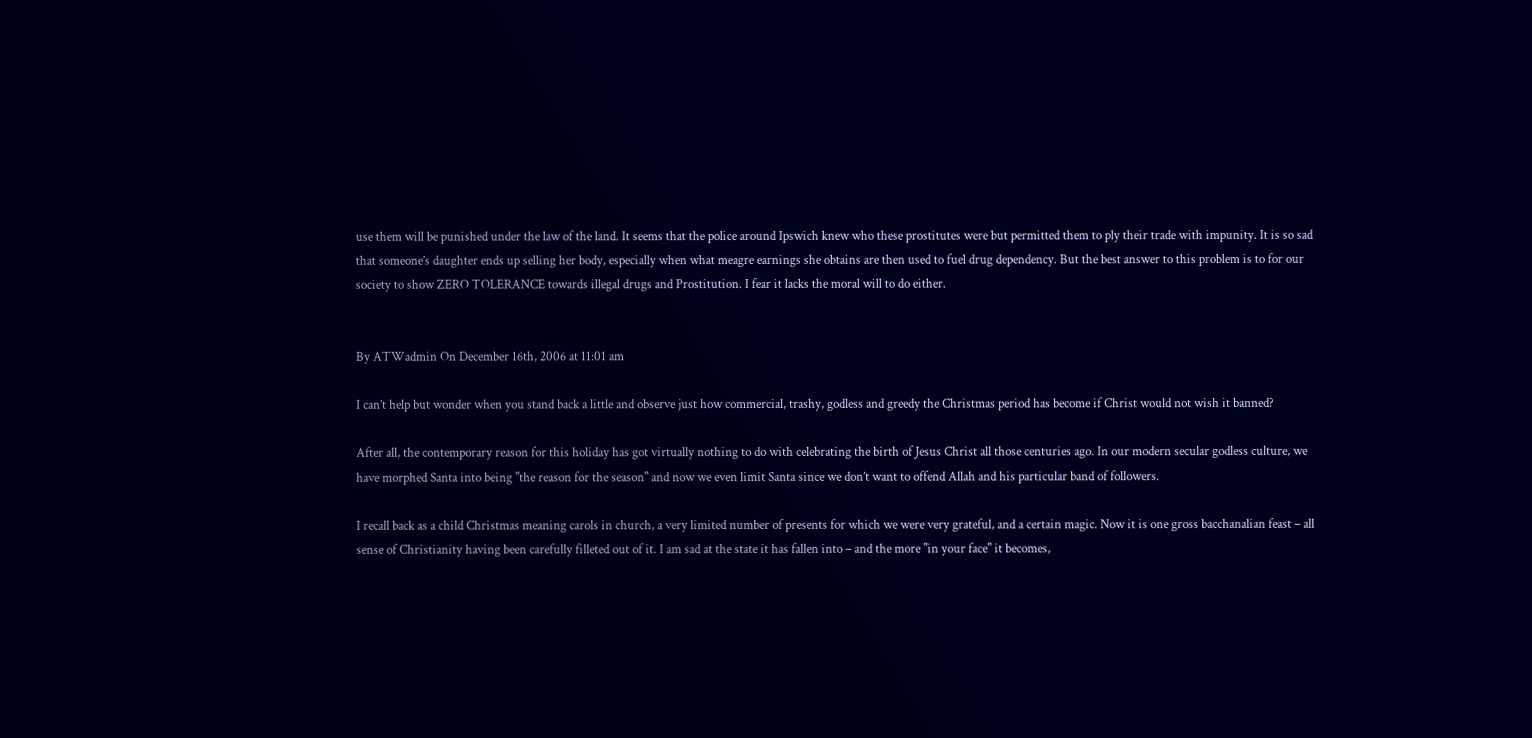use them will be punished under the law of the land. It seems that the police around Ipswich knew who these prostitutes were but permitted them to ply their trade with impunity. It is so sad that someone’s daughter ends up selling her body, especially when what meagre earnings she obtains are then used to fuel drug dependency. But the best answer to this problem is to for our society to show ZERO TOLERANCE towards illegal drugs and Prostitution. I fear it lacks the moral will to do either.


By ATWadmin On December 16th, 2006 at 11:01 am

I can’t help but wonder when you stand back a little and observe just how commercial, trashy, godless and greedy the Christmas period has become if Christ would not wish it banned?

After all, the contemporary reason for this holiday has got virtually nothing to do with celebrating the birth of Jesus Christ all those centuries ago. In our modern secular godless culture, we have morphed Santa into being "the reason for the season" and now we even limit Santa since we don’t want to offend Allah and his particular band of followers.

I recall back as a child Christmas meaning carols in church, a very limited number of presents for which we were very grateful, and a certain magic. Now it is one gross bacchanalian feast – all sense of Christianity having been carefully filleted out of it. I am sad at the state it has fallen into – and the more "in your face" it becomes,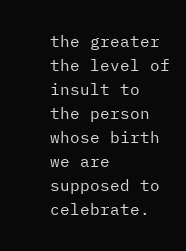the greater the level of insult to the person whose birth we are supposed to celebrate.